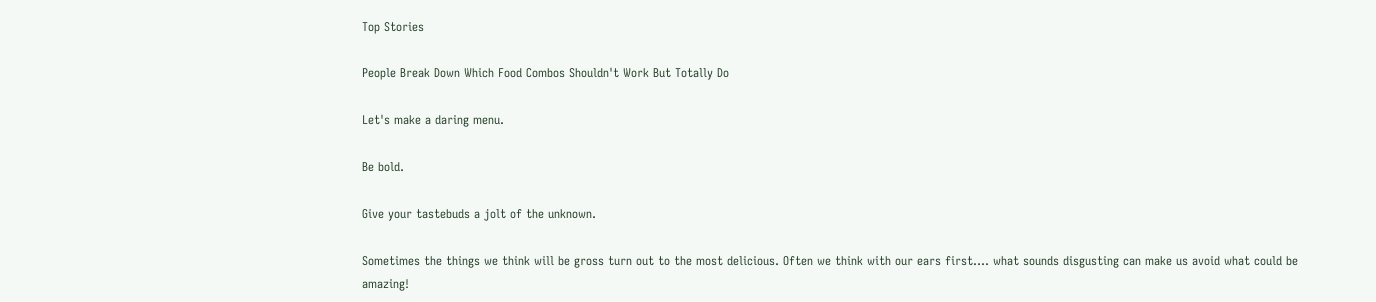Top Stories

People Break Down Which Food Combos Shouldn't Work But Totally Do

Let's make a daring menu.

Be bold.

Give your tastebuds a jolt of the unknown.

Sometimes the things we think will be gross turn out to the most delicious. Often we think with our ears first.... what sounds disgusting can make us avoid what could be amazing!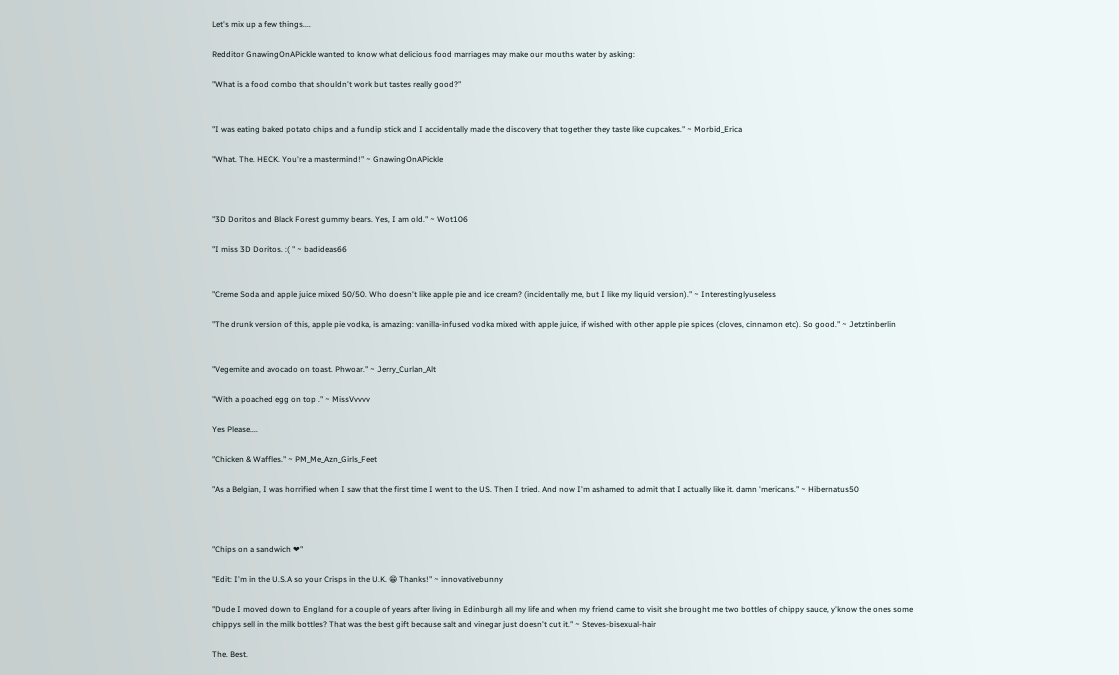Let's mix up a few things....

Redditor GnawingOnAPickle wanted to know what delicious food marriages may make our mouths water by asking:

"What is a food combo that shouldn't work but tastes really good?"


"I was eating baked potato chips and a fundip stick and I accidentally made the discovery that together they taste like cupcakes." ~ Morbid_Erica

"What. The. HECK. You're a mastermind!" ~ GnawingOnAPickle



"3D Doritos and Black Forest gummy bears. Yes, I am old." ~ Wot106

"I miss 3D Doritos. :( " ~ badideas66


"Creme Soda and apple juice mixed 50/50. Who doesn't like apple pie and ice cream? (incidentally me, but I like my liquid version)." ~ Interestinglyuseless

"The drunk version of this, apple pie vodka, is amazing: vanilla-infused vodka mixed with apple juice, if wished with other apple pie spices (cloves, cinnamon etc). So good." ~ Jetztinberlin


"Vegemite and avocado on toast. Phwoar." ~ Jerry_Curlan_Alt

"With a poached egg on top ." ~ MissVvvvv

Yes Please....

"Chicken & Waffles." ~ PM_Me_Azn_Girls_Feet

"As a Belgian, I was horrified when I saw that the first time I went to the US. Then I tried. And now I'm ashamed to admit that I actually like it. damn 'mericans." ~ Hibernatus50



"Chips on a sandwich ❤"

"Edit: I'm in the U.S.A so your Crisps in the U.K. 😁 Thanks!" ~ innovativebunny

"Dude I moved down to England for a couple of years after living in Edinburgh all my life and when my friend came to visit she brought me two bottles of chippy sauce, y'know the ones some chippys sell in the milk bottles? That was the best gift because salt and vinegar just doesn't cut it." ~ Steves-bisexual-hair

The. Best.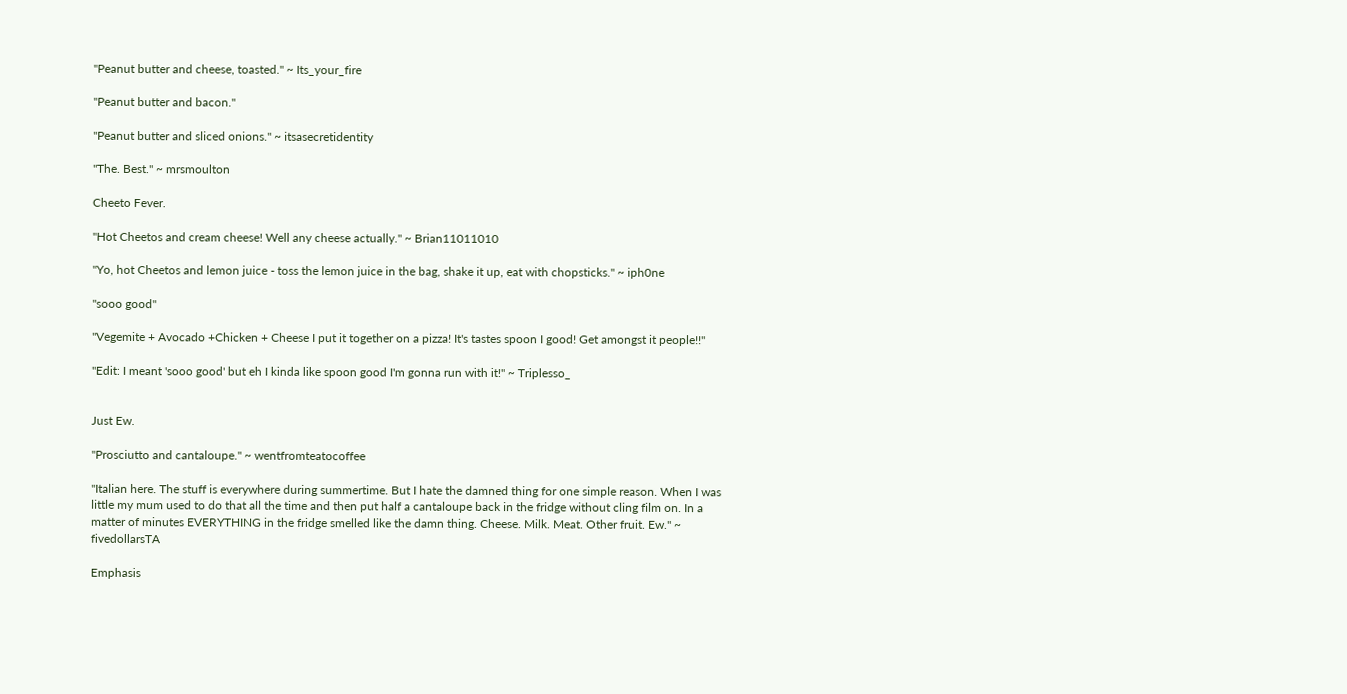"Peanut butter and cheese, toasted." ~ Its_your_fire

"Peanut butter and bacon."

"Peanut butter and sliced onions." ~ itsasecretidentity

"The. Best." ~ mrsmoulton

Cheeto Fever.

"Hot Cheetos and cream cheese! Well any cheese actually." ~ Brian11011010

"Yo, hot Cheetos and lemon juice - toss the lemon juice in the bag, shake it up, eat with chopsticks." ~ iph0ne

"sooo good"

"Vegemite + Avocado +Chicken + Cheese I put it together on a pizza! It's tastes spoon I good! Get amongst it people!!"

"Edit: I meant 'sooo good' but eh I kinda like spoon good I'm gonna run with it!" ~ Triplesso_


Just Ew.

"Prosciutto and cantaloupe." ~ wentfromteatocoffee

"Italian here. The stuff is everywhere during summertime. But I hate the damned thing for one simple reason. When I was little my mum used to do that all the time and then put half a cantaloupe back in the fridge without cling film on. In a matter of minutes EVERYTHING in the fridge smelled like the damn thing. Cheese. Milk. Meat. Other fruit. Ew." ~ fivedollarsTA

Emphasis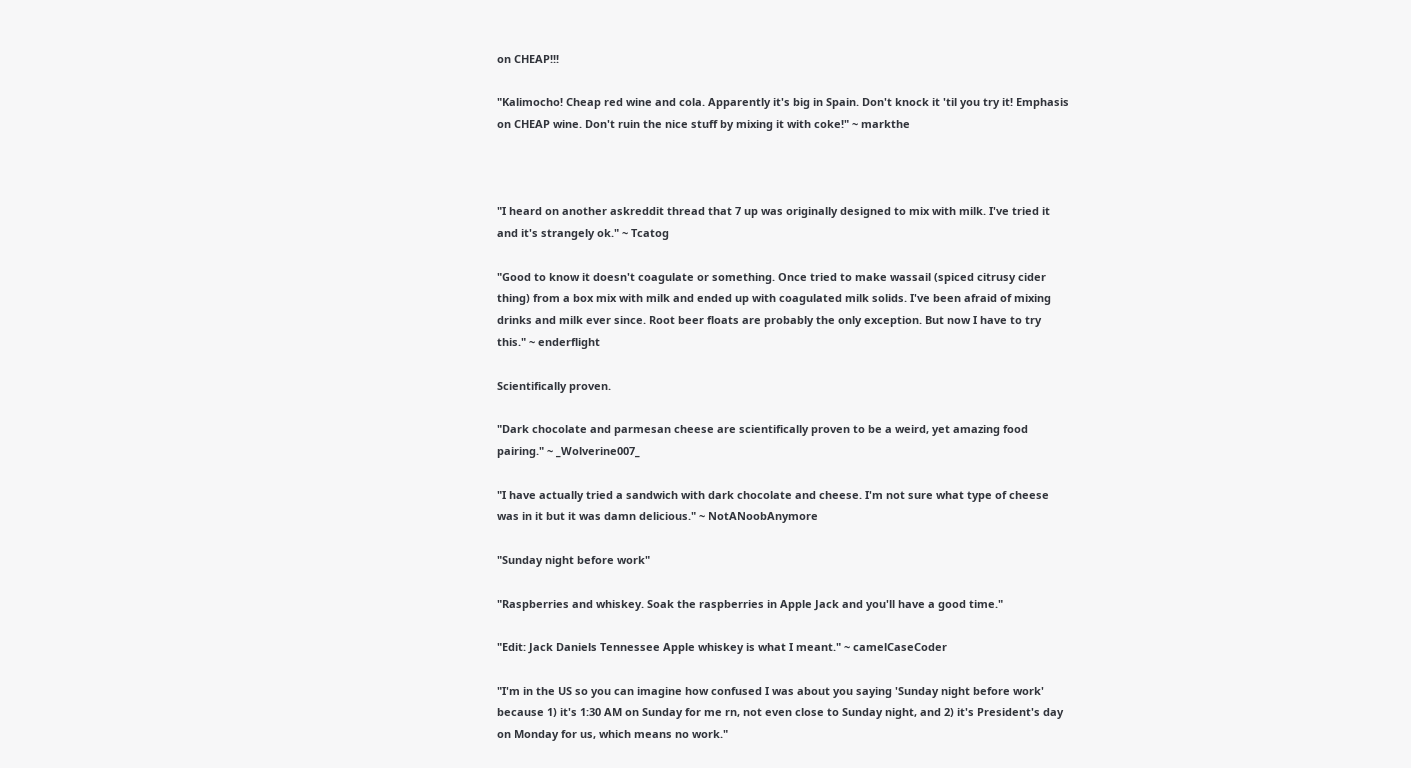on CHEAP!!!

"Kalimocho! Cheap red wine and cola. Apparently it's big in Spain. Don't knock it 'til you try it! Emphasis on CHEAP wine. Don't ruin the nice stuff by mixing it with coke!" ~ markthe



"I heard on another askreddit thread that 7 up was originally designed to mix with milk. I've tried it and it's strangely ok." ~ Tcatog

"Good to know it doesn't coagulate or something. Once tried to make wassail (spiced citrusy cider thing) from a box mix with milk and ended up with coagulated milk solids. I've been afraid of mixing drinks and milk ever since. Root beer floats are probably the only exception. But now I have to try this." ~ enderflight

Scientifically proven.

"Dark chocolate and parmesan cheese are scientifically proven to be a weird, yet amazing food pairing." ~ _Wolverine007_

"I have actually tried a sandwich with dark chocolate and cheese. I'm not sure what type of cheese was in it but it was damn delicious." ~ NotANoobAnymore

"Sunday night before work"

"Raspberries and whiskey. Soak the raspberries in Apple Jack and you'll have a good time."

"Edit: Jack Daniels Tennessee Apple whiskey is what I meant." ~ camelCaseCoder

"I'm in the US so you can imagine how confused I was about you saying 'Sunday night before work' because 1) it's 1:30 AM on Sunday for me rn, not even close to Sunday night, and 2) it's President's day on Monday for us, which means no work."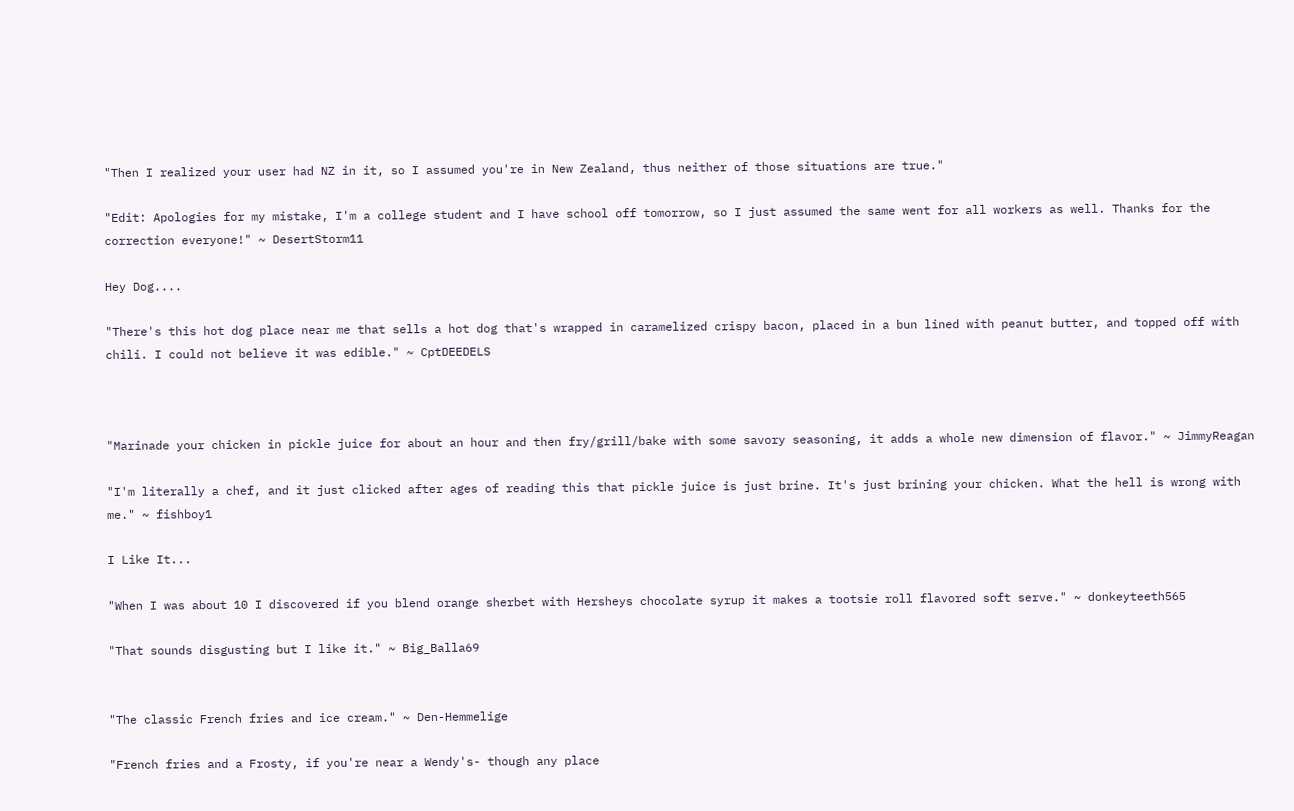"Then I realized your user had NZ in it, so I assumed you're in New Zealand, thus neither of those situations are true."

"Edit: Apologies for my mistake, I'm a college student and I have school off tomorrow, so I just assumed the same went for all workers as well. Thanks for the correction everyone!" ~ DesertStorm11

Hey Dog....

"There's this hot dog place near me that sells a hot dog that's wrapped in caramelized crispy bacon, placed in a bun lined with peanut butter, and topped off with chili. I could not believe it was edible." ~ CptDEEDELS



"Marinade your chicken in pickle juice for about an hour and then fry/grill/bake with some savory seasoning, it adds a whole new dimension of flavor." ~ JimmyReagan

"I'm literally a chef, and it just clicked after ages of reading this that pickle juice is just brine. It's just brining your chicken. What the hell is wrong with me." ~ fishboy1

I Like It...

"When I was about 10 I discovered if you blend orange sherbet with Hersheys chocolate syrup it makes a tootsie roll flavored soft serve." ~ donkeyteeth565

"That sounds disgusting but I like it." ~ Big_Balla69


"The classic French fries and ice cream." ~ Den-Hemmelige

"French fries and a Frosty, if you're near a Wendy's- though any place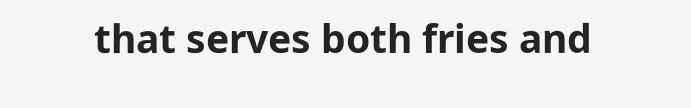that serves both fries and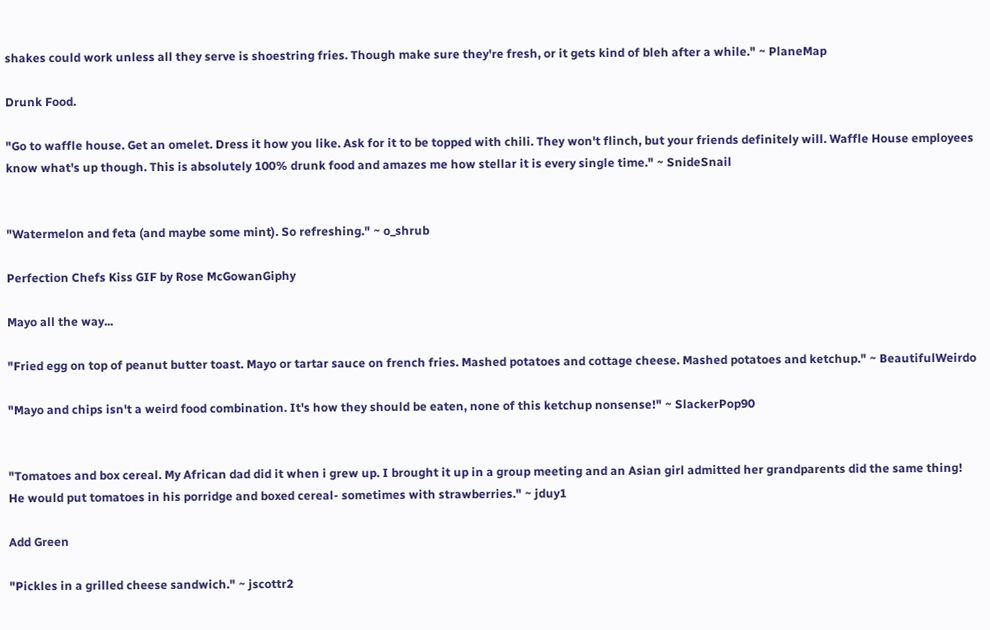shakes could work unless all they serve is shoestring fries. Though make sure they're fresh, or it gets kind of bleh after a while." ~ PlaneMap

Drunk Food.

"Go to waffle house. Get an omelet. Dress it how you like. Ask for it to be topped with chili. They won't flinch, but your friends definitely will. Waffle House employees know what's up though. This is absolutely 100% drunk food and amazes me how stellar it is every single time." ~ SnideSnail


"Watermelon and feta (and maybe some mint). So refreshing." ~ o_shrub

Perfection Chefs Kiss GIF by Rose McGowanGiphy

Mayo all the way...

"Fried egg on top of peanut butter toast. Mayo or tartar sauce on french fries. Mashed potatoes and cottage cheese. Mashed potatoes and ketchup." ~ BeautifulWeirdo

"Mayo and chips isn't a weird food combination. It's how they should be eaten, none of this ketchup nonsense!" ~ SlackerPop90


"Tomatoes and box cereal. My African dad did it when i grew up. I brought it up in a group meeting and an Asian girl admitted her grandparents did the same thing! He would put tomatoes in his porridge and boxed cereal- sometimes with strawberries." ~ jduy1

Add Green

"Pickles in a grilled cheese sandwich." ~ jscottr2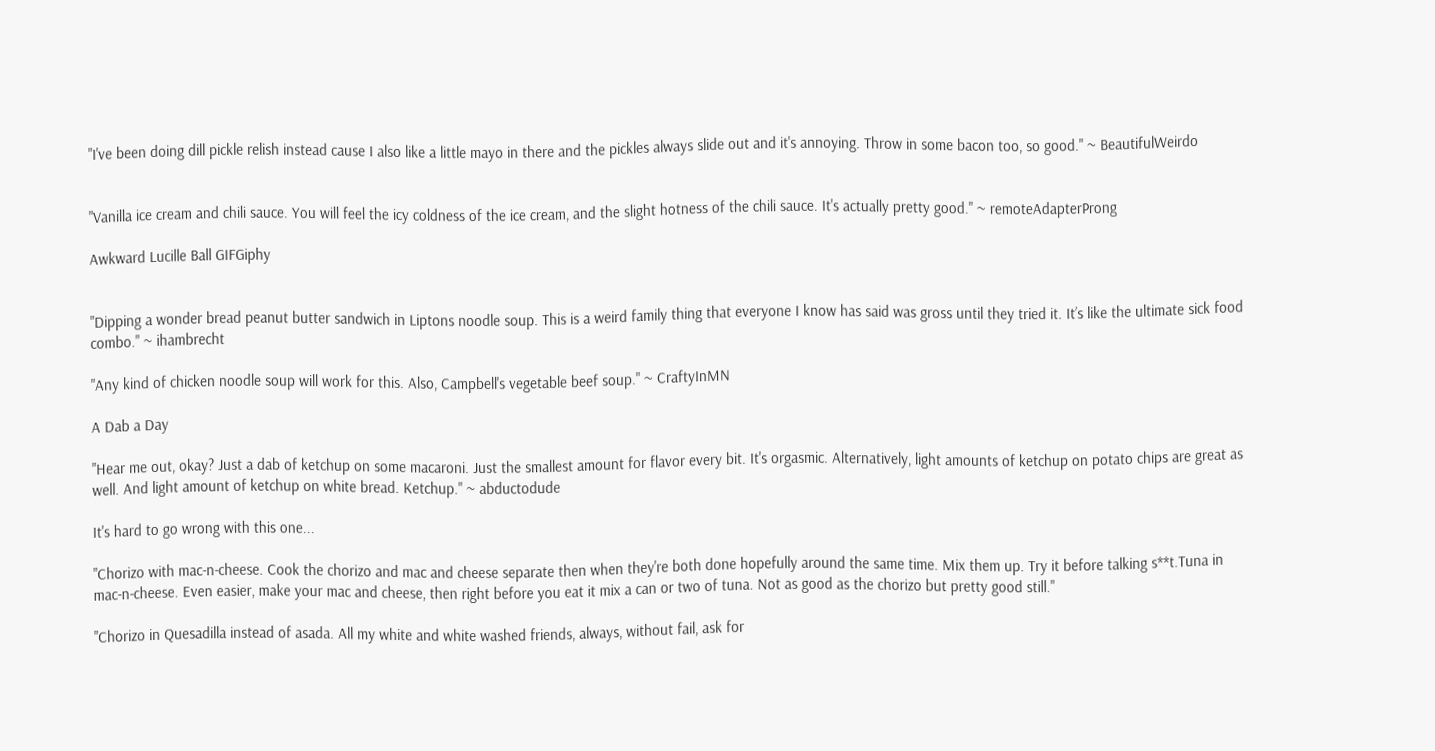"I've been doing dill pickle relish instead cause I also like a little mayo in there and the pickles always slide out and it's annoying. Throw in some bacon too, so good." ~ BeautifulWeirdo


"Vanilla ice cream and chili sauce. You will feel the icy coldness of the ice cream, and the slight hotness of the chili sauce. It's actually pretty good." ~ remoteAdapterProng

Awkward Lucille Ball GIFGiphy


"Dipping a wonder bread peanut butter sandwich in Liptons noodle soup. This is a weird family thing that everyone I know has said was gross until they tried it. It’s like the ultimate sick food combo." ~ ihambrecht

"Any kind of chicken noodle soup will work for this. Also, Campbell's vegetable beef soup." ~ CraftyInMN

A Dab a Day

"Hear me out, okay? Just a dab of ketchup on some macaroni. Just the smallest amount for flavor every bit. It's orgasmic. Alternatively, light amounts of ketchup on potato chips are great as well. And light amount of ketchup on white bread. Ketchup." ~ abductodude

It's hard to go wrong with this one...

"Chorizo with mac-n-cheese. Cook the chorizo and mac and cheese separate then when they're both done hopefully around the same time. Mix them up. Try it before talking s**t.Tuna in mac-n-cheese. Even easier, make your mac and cheese, then right before you eat it mix a can or two of tuna. Not as good as the chorizo but pretty good still."

"Chorizo in Quesadilla instead of asada. All my white and white washed friends, always, without fail, ask for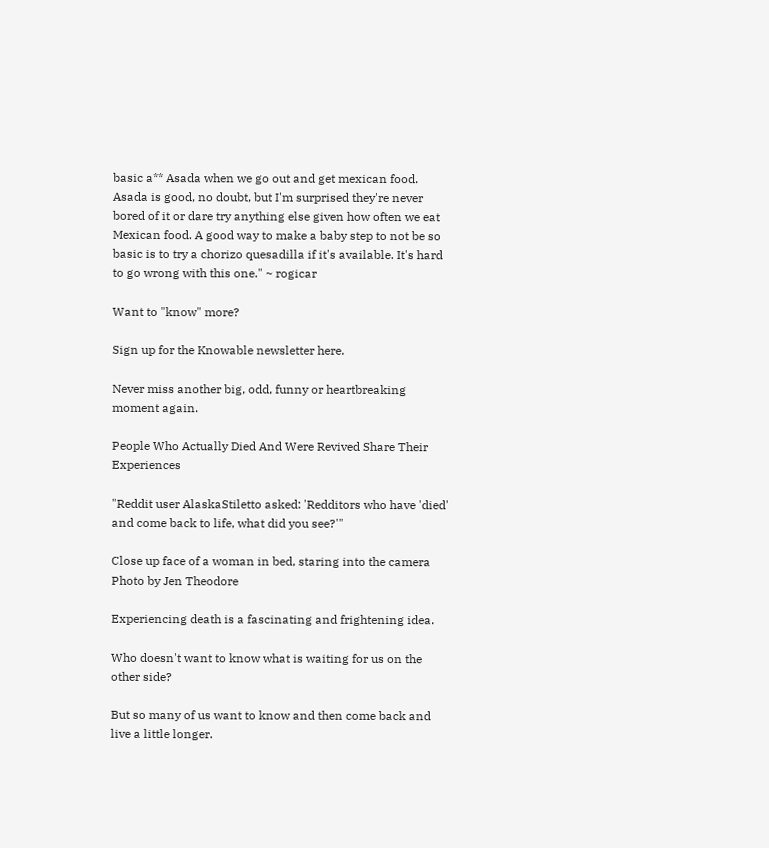basic a** Asada when we go out and get mexican food. Asada is good, no doubt, but I'm surprised they're never bored of it or dare try anything else given how often we eat Mexican food. A good way to make a baby step to not be so basic is to try a chorizo quesadilla if it's available. It's hard to go wrong with this one." ~ rogicar

Want to "know" more?

Sign up for the Knowable newsletter here.

Never miss another big, odd, funny or heartbreaking moment again.

People Who Actually Died And Were Revived Share Their Experiences

"Reddit user AlaskaStiletto asked: 'Redditors who have 'died' and come back to life, what did you see?'"

Close up face of a woman in bed, staring into the camera
Photo by Jen Theodore

Experiencing death is a fascinating and frightening idea.

Who doesn't want to know what is waiting for us on the other side?

But so many of us want to know and then come back and live a little longer.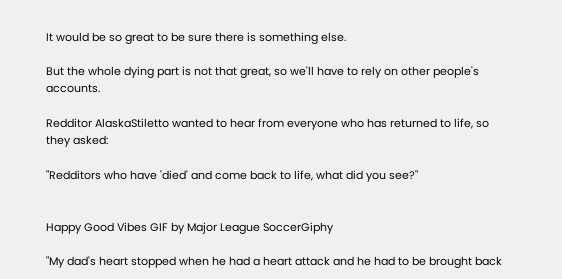It would be so great to be sure there is something else.

But the whole dying part is not that great, so we'll have to rely on other people's accounts.

Redditor AlaskaStiletto wanted to hear from everyone who has returned to life, so they asked:

"Redditors who have 'died' and come back to life, what did you see?"


Happy Good Vibes GIF by Major League SoccerGiphy

"My dad's heart stopped when he had a heart attack and he had to be brought back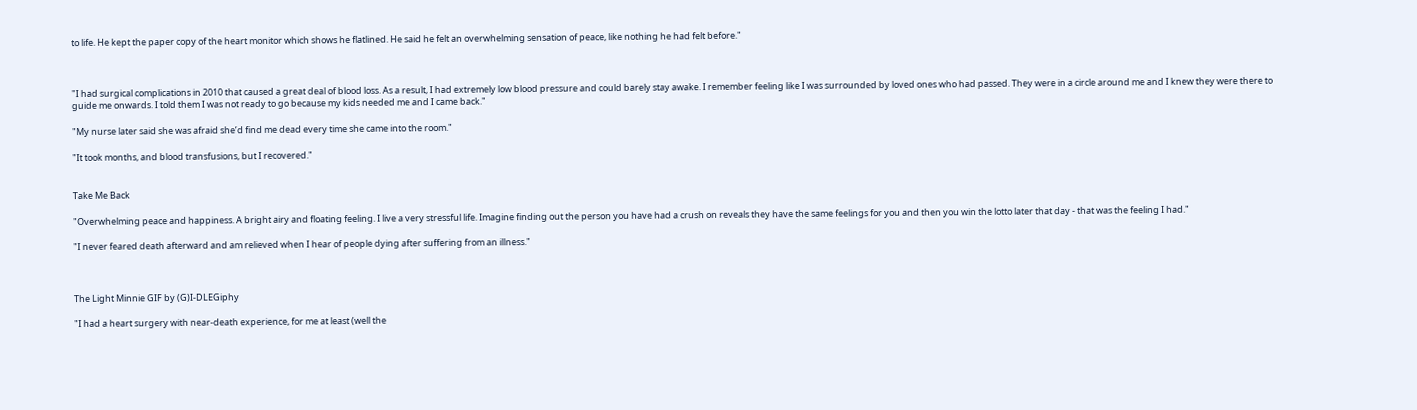to life. He kept the paper copy of the heart monitor which shows he flatlined. He said he felt an overwhelming sensation of peace, like nothing he had felt before."



"I had surgical complications in 2010 that caused a great deal of blood loss. As a result, I had extremely low blood pressure and could barely stay awake. I remember feeling like I was surrounded by loved ones who had passed. They were in a circle around me and I knew they were there to guide me onwards. I told them I was not ready to go because my kids needed me and I came back."

"My nurse later said she was afraid she’d find me dead every time she came into the room."

"It took months, and blood transfusions, but I recovered."


Take Me Back

"Overwhelming peace and happiness. A bright airy and floating feeling. I live a very stressful life. Imagine finding out the person you have had a crush on reveals they have the same feelings for you and then you win the lotto later that day - that was the feeling I had."

"I never feared death afterward and am relieved when I hear of people dying after suffering from an illness."



The Light Minnie GIF by (G)I-DLEGiphy

"I had a heart surgery with near-death experience, for me at least (well the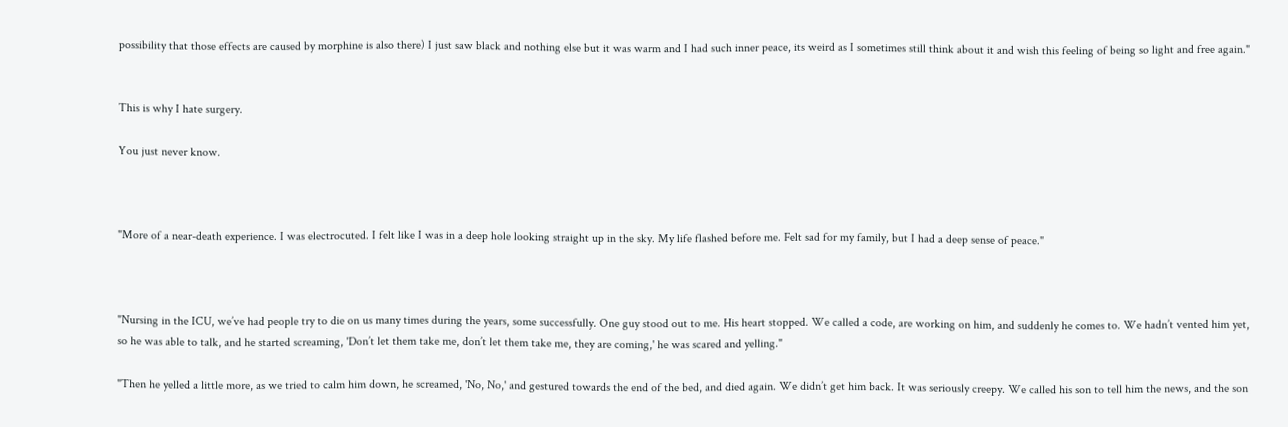possibility that those effects are caused by morphine is also there) I just saw black and nothing else but it was warm and I had such inner peace, its weird as I sometimes still think about it and wish this feeling of being so light and free again."


This is why I hate surgery.

You just never know.



"More of a near-death experience. I was electrocuted. I felt like I was in a deep hole looking straight up in the sky. My life flashed before me. Felt sad for my family, but I had a deep sense of peace."



"Nursing in the ICU, we’ve had people try to die on us many times during the years, some successfully. One guy stood out to me. His heart stopped. We called a code, are working on him, and suddenly he comes to. We hadn’t vented him yet, so he was able to talk, and he started screaming, 'Don’t let them take me, don’t let them take me, they are coming,' he was scared and yelling."

"Then he yelled a little more, as we tried to calm him down, he screamed, 'No, No,' and gestured towards the end of the bed, and died again. We didn’t get him back. It was seriously creepy. We called his son to tell him the news, and the son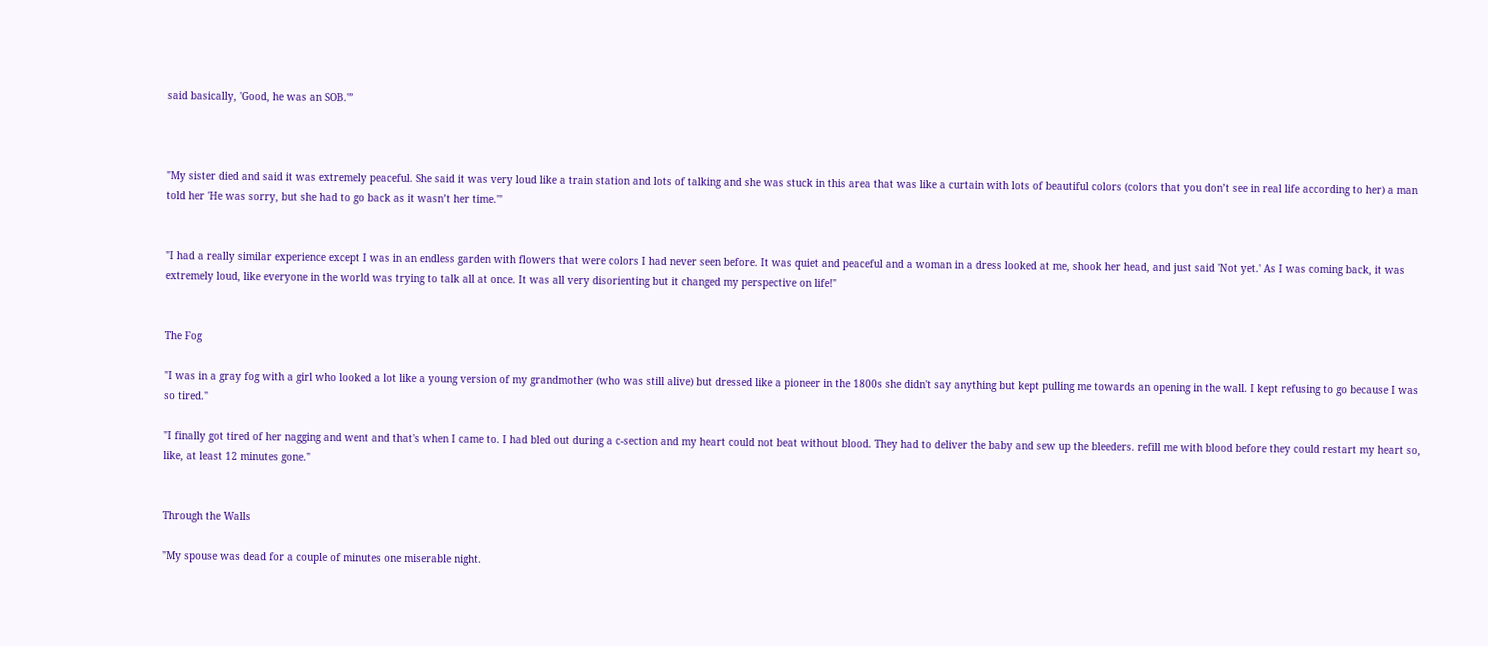said basically, 'Good, he was an SOB.'”



"My sister died and said it was extremely peaceful. She said it was very loud like a train station and lots of talking and she was stuck in this area that was like a curtain with lots of beautiful colors (colors that you don’t see in real life according to her) a man told her 'He was sorry, but she had to go back as it wasn’t her time.'"


"I had a really similar experience except I was in an endless garden with flowers that were colors I had never seen before. It was quiet and peaceful and a woman in a dress looked at me, shook her head, and just said 'Not yet.' As I was coming back, it was extremely loud, like everyone in the world was trying to talk all at once. It was all very disorienting but it changed my perspective on life!"


The Fog

"I was in a gray fog with a girl who looked a lot like a young version of my grandmother (who was still alive) but dressed like a pioneer in the 1800s she didn't say anything but kept pulling me towards an opening in the wall. I kept refusing to go because I was so tired."

"I finally got tired of her nagging and went and that's when I came to. I had bled out during a c-section and my heart could not beat without blood. They had to deliver the baby and sew up the bleeders. refill me with blood before they could restart my heart so, like, at least 12 minutes gone."


Through the Walls

"My spouse was dead for a couple of minutes one miserable night.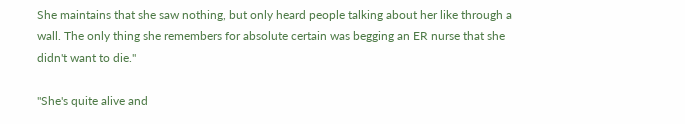She maintains that she saw nothing, but only heard people talking about her like through a wall. The only thing she remembers for absolute certain was begging an ER nurse that she didn't want to die."

"She's quite alive and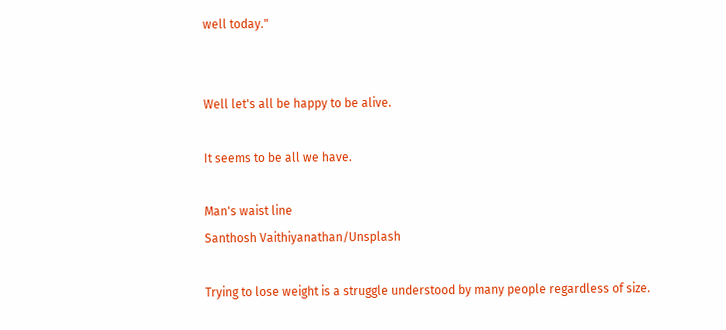well today."


Well let's all be happy to be alive.

It seems to be all we have.

Man's waist line
Santhosh Vaithiyanathan/Unsplash

Trying to lose weight is a struggle understood by many people regardless of size.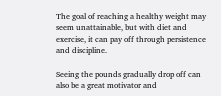The goal of reaching a healthy weight may seem unattainable, but with diet and exercise, it can pay off through persistence and discipline.

Seeing the pounds gradually drop off can also be a great motivator and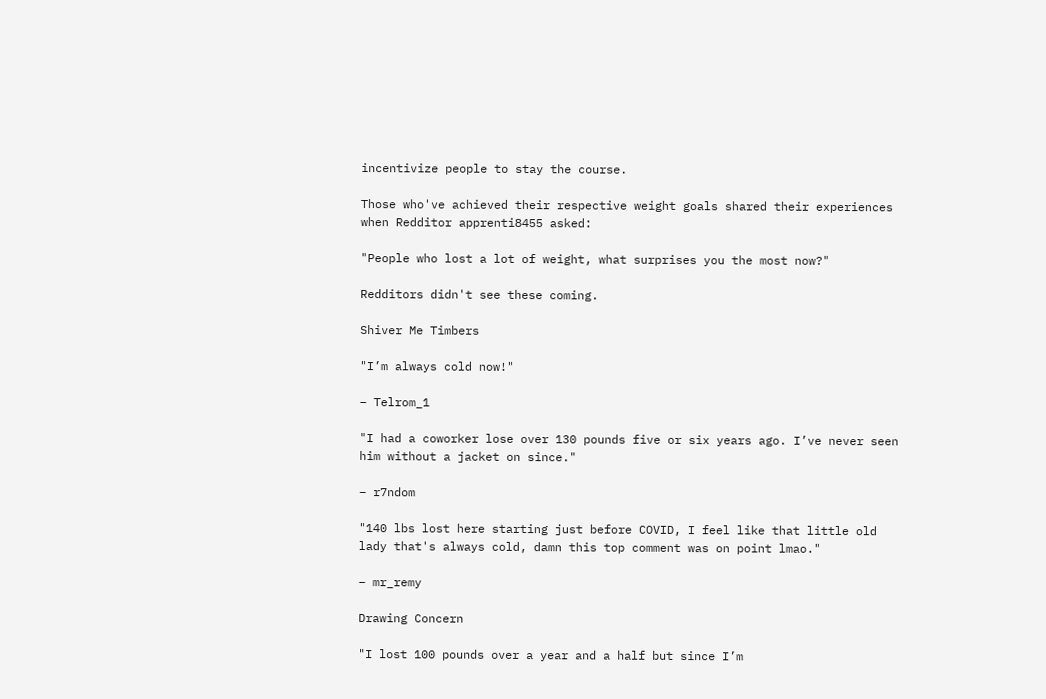incentivize people to stay the course.

Those who've achieved their respective weight goals shared their experiences when Redditor apprenti8455 asked:

"People who lost a lot of weight, what surprises you the most now?"

Redditors didn't see these coming.

Shiver Me Timbers

"I’m always cold now!"

– Telrom_1

"I had a coworker lose over 130 pounds five or six years ago. I’ve never seen him without a jacket on since."

– r7ndom

"140 lbs lost here starting just before COVID, I feel like that little old lady that's always cold, damn this top comment was on point lmao."

– mr_remy

Drawing Concern

"I lost 100 pounds over a year and a half but since I’m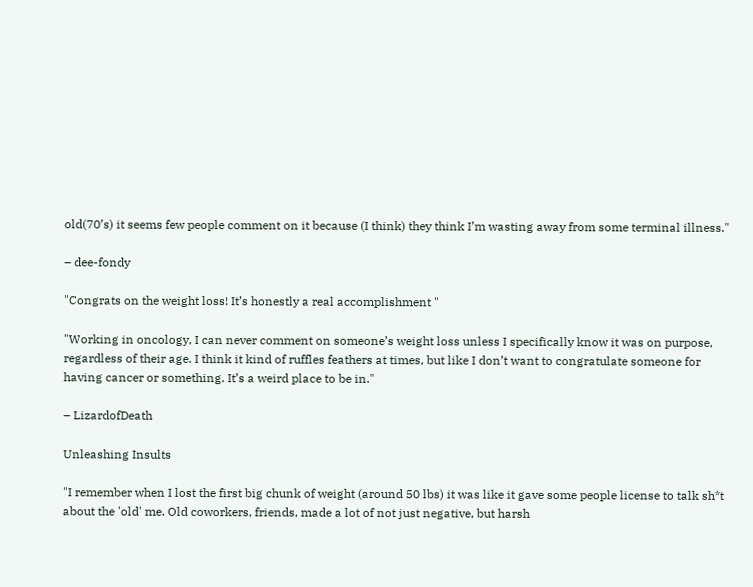old(70’s) it seems few people comment on it because (I think) they think I’m wasting away from some terminal illness."

– dee-fondy

"Congrats on the weight loss! It’s honestly a real accomplishment "

"Working in oncology, I can never comment on someone’s weight loss unless I specifically know it was on purpose, regardless of their age. I think it kind of ruffles feathers at times, but like I don’t want to congratulate someone for having cancer or something. It’s a weird place to be in."

– LizardofDeath

Unleashing Insults

"I remember when I lost the first big chunk of weight (around 50 lbs) it was like it gave some people license to talk sh*t about the 'old' me. Old coworkers, friends, made a lot of not just negative, but harsh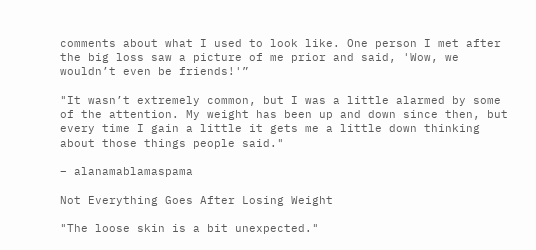comments about what I used to look like. One person I met after the big loss saw a picture of me prior and said, 'Wow, we wouldn’t even be friends!'”

"It wasn’t extremely common, but I was a little alarmed by some of the attention. My weight has been up and down since then, but every time I gain a little it gets me a little down thinking about those things people said."

– alanamablamaspama

Not Everything Goes After Losing Weight

"The loose skin is a bit unexpected."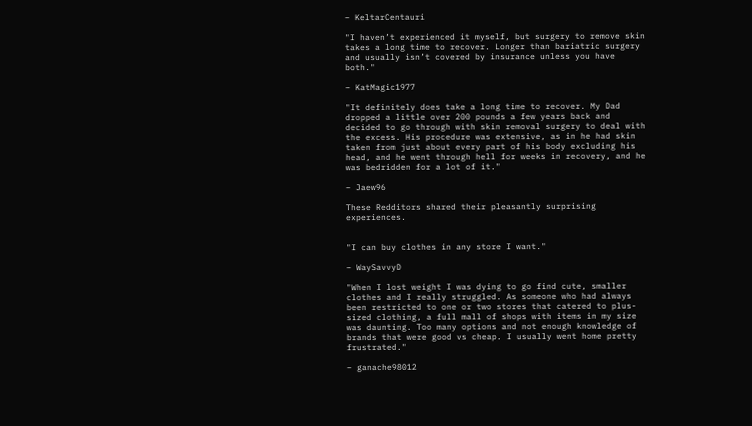– KeltarCentauri

"I haven’t experienced it myself, but surgery to remove skin takes a long time to recover. Longer than bariatric surgery and usually isn’t covered by insurance unless you have both."

– KatMagic1977

"It definitely does take a long time to recover. My Dad dropped a little over 200 pounds a few years back and decided to go through with skin removal surgery to deal with the excess. His procedure was extensive, as in he had skin taken from just about every part of his body excluding his head, and he went through hell for weeks in recovery, and he was bedridden for a lot of it."

– Jaew96

These Redditors shared their pleasantly surprising experiences.


"I can buy clothes in any store I want."

– WaySavvyD

"When I lost weight I was dying to go find cute, smaller clothes and I really struggled. As someone who had always been restricted to one or two stores that catered to plus-sized clothing, a full mall of shops with items in my size was daunting. Too many options and not enough knowledge of brands that were good vs cheap. I usually went home pretty frustrated."

– ganache98012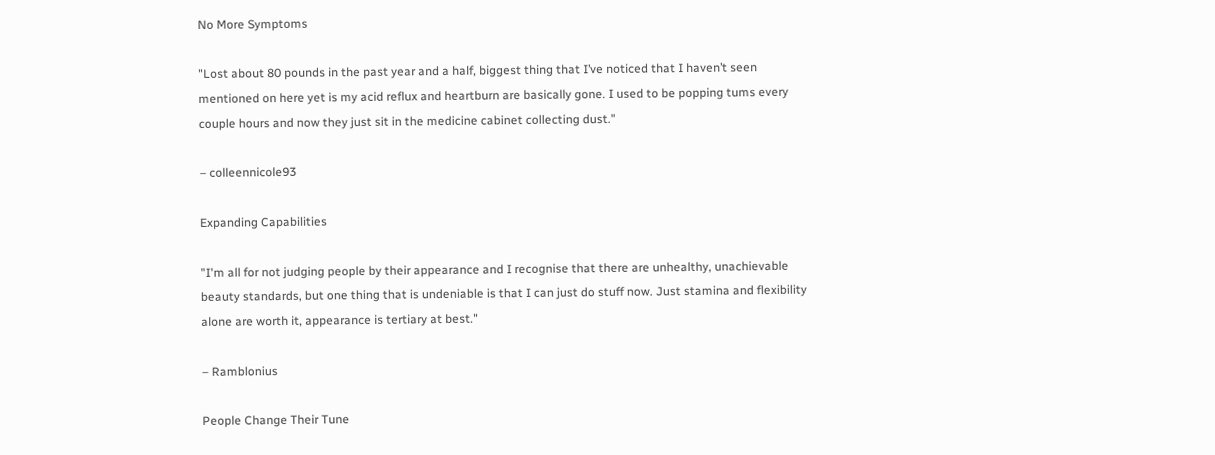No More Symptoms

"Lost about 80 pounds in the past year and a half, biggest thing that I’ve noticed that I haven’t seen mentioned on here yet is my acid reflux and heartburn are basically gone. I used to be popping tums every couple hours and now they just sit in the medicine cabinet collecting dust."

– colleennicole93

Expanding Capabilities

"I'm all for not judging people by their appearance and I recognise that there are unhealthy, unachievable beauty standards, but one thing that is undeniable is that I can just do stuff now. Just stamina and flexibility alone are worth it, appearance is tertiary at best."

– Ramblonius

People Change Their Tune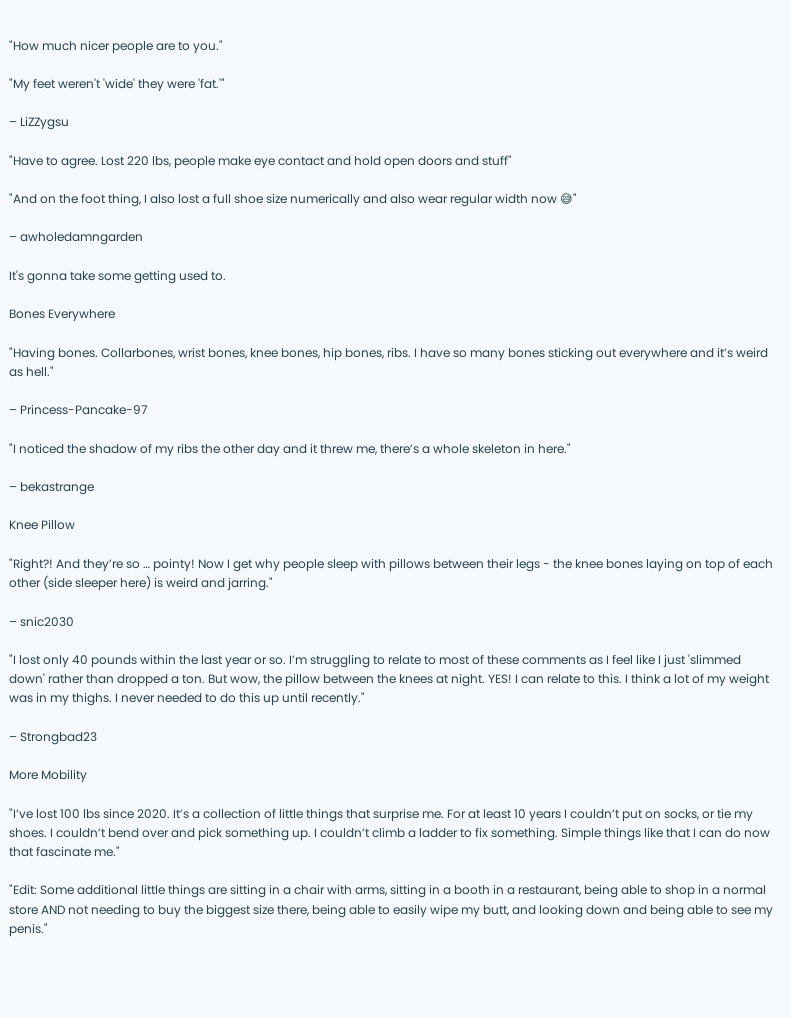"How much nicer people are to you."

"My feet weren't 'wide' they were 'fat.'"

– LiZZygsu

"Have to agree. Lost 220 lbs, people make eye contact and hold open doors and stuff"

"And on the foot thing, I also lost a full shoe size numerically and also wear regular width now 😅"

– awholedamngarden

It's gonna take some getting used to.

Bones Everywhere

"Having bones. Collarbones, wrist bones, knee bones, hip bones, ribs. I have so many bones sticking out everywhere and it’s weird as hell."

– Princess-Pancake-97

"I noticed the shadow of my ribs the other day and it threw me, there’s a whole skeleton in here."

– bekastrange

Knee Pillow

"Right?! And they’re so … pointy! Now I get why people sleep with pillows between their legs - the knee bones laying on top of each other (side sleeper here) is weird and jarring."

– snic2030

"I lost only 40 pounds within the last year or so. I’m struggling to relate to most of these comments as I feel like I just 'slimmed down' rather than dropped a ton. But wow, the pillow between the knees at night. YES! I can relate to this. I think a lot of my weight was in my thighs. I never needed to do this up until recently."

– Strongbad23

More Mobility

"I’ve lost 100 lbs since 2020. It’s a collection of little things that surprise me. For at least 10 years I couldn’t put on socks, or tie my shoes. I couldn’t bend over and pick something up. I couldn’t climb a ladder to fix something. Simple things like that I can do now that fascinate me."

"Edit: Some additional little things are sitting in a chair with arms, sitting in a booth in a restaurant, being able to shop in a normal store AND not needing to buy the biggest size there, being able to easily wipe my butt, and looking down and being able to see my penis."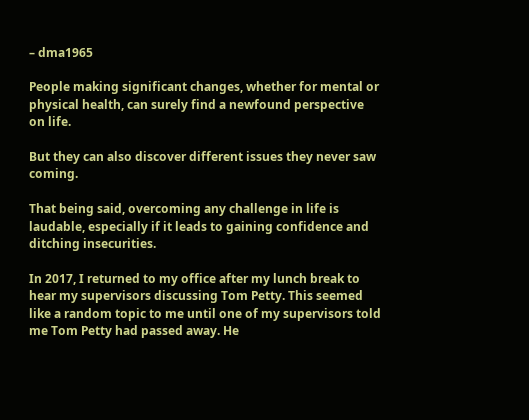– dma1965

People making significant changes, whether for mental or physical health, can surely find a newfound perspective on life.

But they can also discover different issues they never saw coming.

That being said, overcoming any challenge in life is laudable, especially if it leads to gaining confidence and ditching insecurities.

In 2017, I returned to my office after my lunch break to hear my supervisors discussing Tom Petty. This seemed like a random topic to me until one of my supervisors told me Tom Petty had passed away. He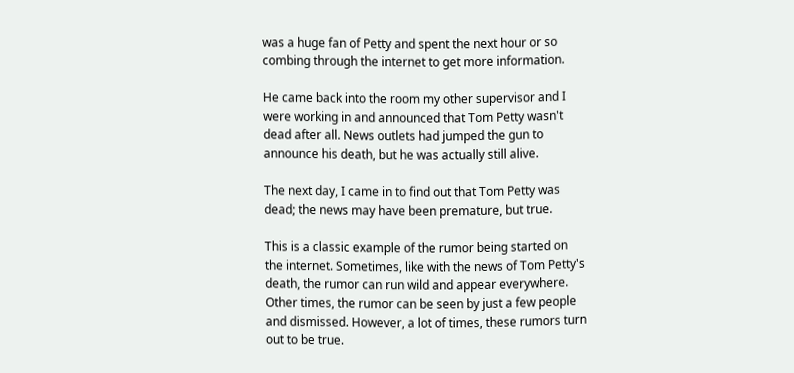was a huge fan of Petty and spent the next hour or so combing through the internet to get more information.

He came back into the room my other supervisor and I were working in and announced that Tom Petty wasn't dead after all. News outlets had jumped the gun to announce his death, but he was actually still alive.

The next day, I came in to find out that Tom Petty was dead; the news may have been premature, but true.

This is a classic example of the rumor being started on the internet. Sometimes, like with the news of Tom Petty's death, the rumor can run wild and appear everywhere. Other times, the rumor can be seen by just a few people and dismissed. However, a lot of times, these rumors turn out to be true.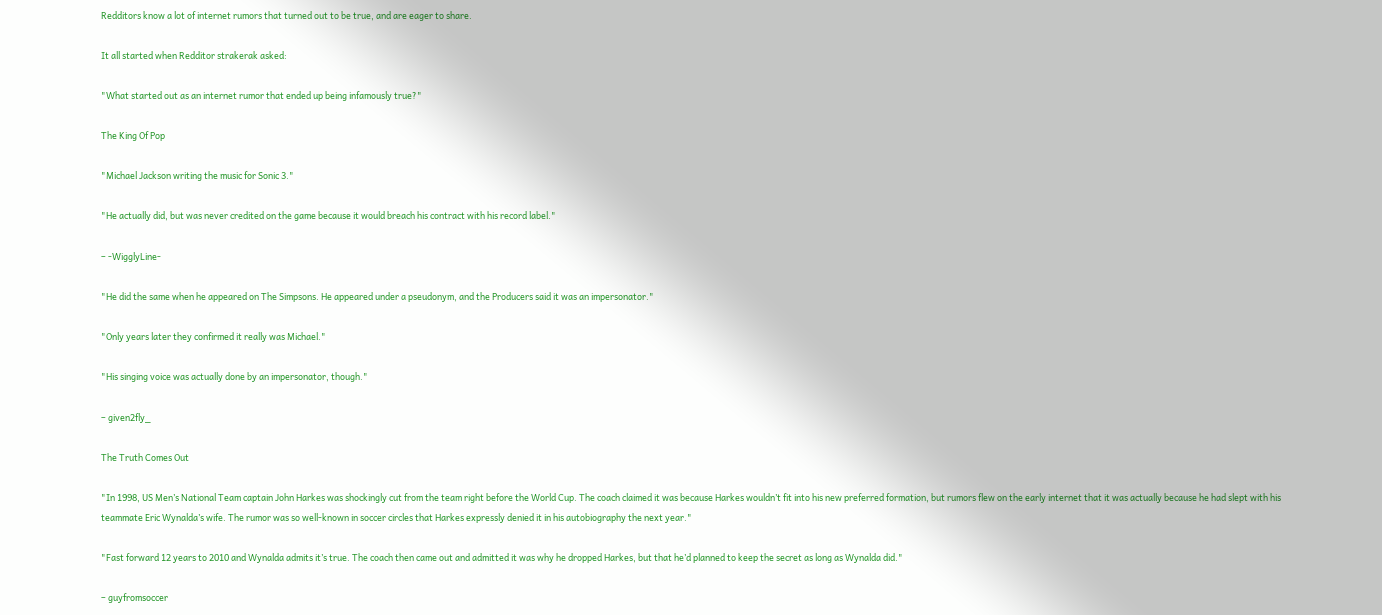Redditors know a lot of internet rumors that turned out to be true, and are eager to share.

It all started when Redditor strakerak asked:

"What started out as an internet rumor that ended up being infamously true?"

The King Of Pop

"Michael Jackson writing the music for Sonic 3."

"He actually did, but was never credited on the game because it would breach his contract with his record label."

– -WigglyLine-

"He did the same when he appeared on The Simpsons. He appeared under a pseudonym, and the Producers said it was an impersonator."

"Only years later they confirmed it really was Michael."

"His singing voice was actually done by an impersonator, though."

– given2fly_

The Truth Comes Out

"In 1998, US Men’s National Team captain John Harkes was shockingly cut from the team right before the World Cup. The coach claimed it was because Harkes wouldn’t fit into his new preferred formation, but rumors flew on the early internet that it was actually because he had slept with his teammate Eric Wynalda’s wife. The rumor was so well-known in soccer circles that Harkes expressly denied it in his autobiography the next year."

"Fast forward 12 years to 2010 and Wynalda admits it’s true. The coach then came out and admitted it was why he dropped Harkes, but that he’d planned to keep the secret as long as Wynalda did."

– guyfromsoccer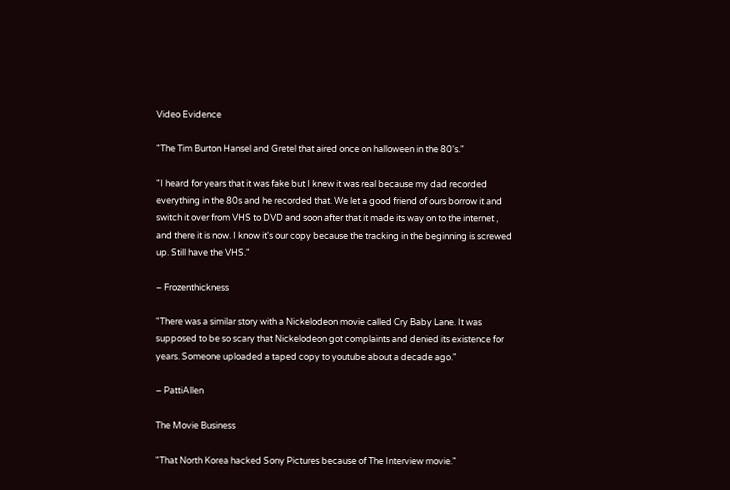Video Evidence

"The Tim Burton Hansel and Gretel that aired once on halloween in the 80's."

"I heard for years that it was fake but I knew it was real because my dad recorded everything in the 80s and he recorded that. We let a good friend of ours borrow it and switch it over from VHS to DVD and soon after that it made its way on to the internet , and there it is now. I know it's our copy because the tracking in the beginning is screwed up. Still have the VHS."

– Frozenthickness

"There was a similar story with a Nickelodeon movie called Cry Baby Lane. It was supposed to be so scary that Nickelodeon got complaints and denied its existence for years. Someone uploaded a taped copy to youtube about a decade ago."

– PattiAllen

The Movie Business

"That North Korea hacked Sony Pictures because of The Interview movie."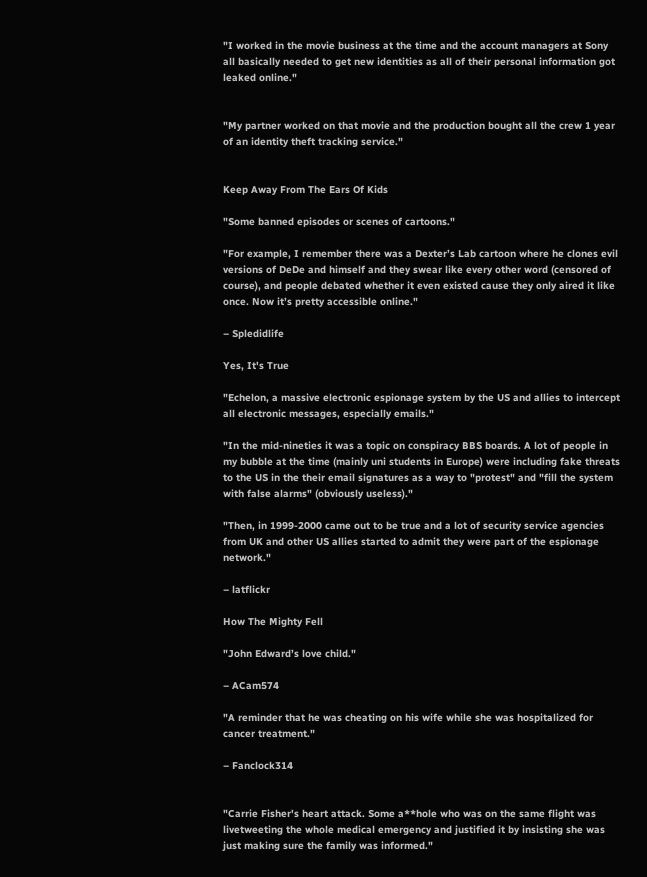"I worked in the movie business at the time and the account managers at Sony all basically needed to get new identities as all of their personal information got leaked online."


"My partner worked on that movie and the production bought all the crew 1 year of an identity theft tracking service."


Keep Away From The Ears Of Kids

"Some banned episodes or scenes of cartoons."

"For example, I remember there was a Dexter’s Lab cartoon where he clones evil versions of DeDe and himself and they swear like every other word (censored of course), and people debated whether it even existed cause they only aired it like once. Now it’s pretty accessible online."

– Spledidlife

Yes, It's True

"Echelon, a massive electronic espionage system by the US and allies to intercept all electronic messages, especially emails."

"In the mid-nineties it was a topic on conspiracy BBS boards. A lot of people in my bubble at the time (mainly uni students in Europe) were including fake threats to the US in the their email signatures as a way to "protest" and "fill the system with false alarms" (obviously useless)."

"Then, in 1999-2000 came out to be true and a lot of security service agencies from UK and other US allies started to admit they were part of the espionage network."

– latflickr

How The Mighty Fell

"John Edward’s love child."

– ACam574

"A reminder that he was cheating on his wife while she was hospitalized for cancer treatment."

– Fanclock314


"Carrie Fisher's heart attack. Some a**hole who was on the same flight was livetweeting the whole medical emergency and justified it by insisting she was just making sure the family was informed."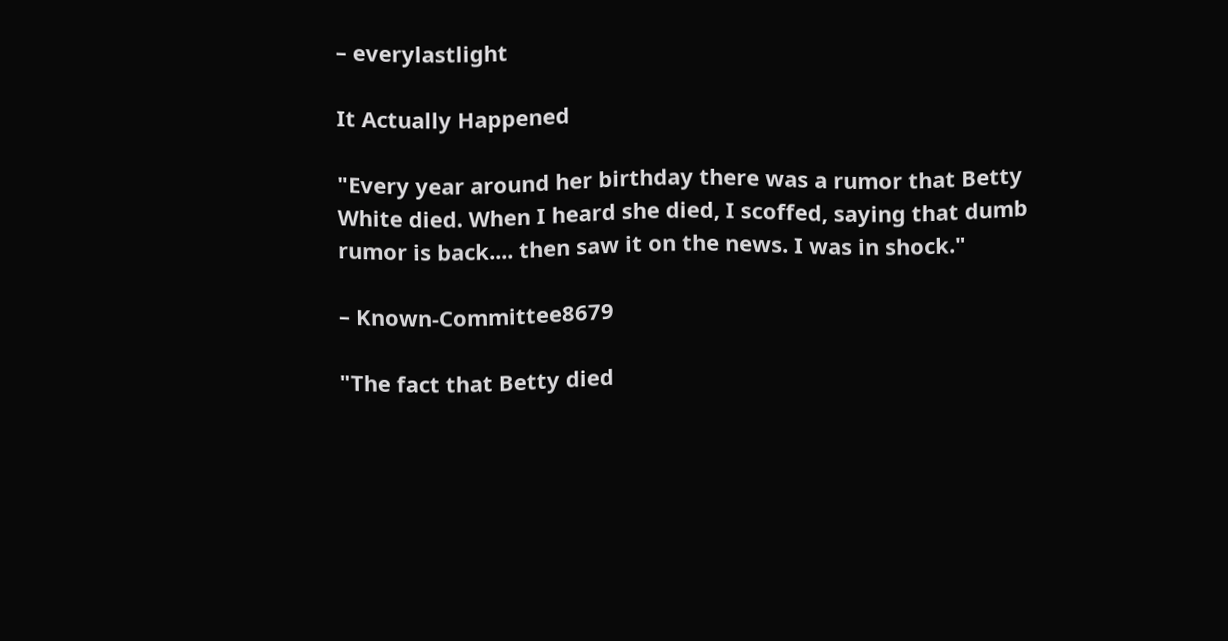– everylastlight

It Actually Happened

"Every year around her birthday there was a rumor that Betty White died. When I heard she died, I scoffed, saying that dumb rumor is back.... then saw it on the news. I was in shock."

– Known-Committee8679

"The fact that Betty died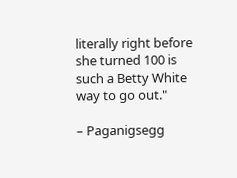literally right before she turned 100 is such a Betty White way to go out."

– Paganigsegg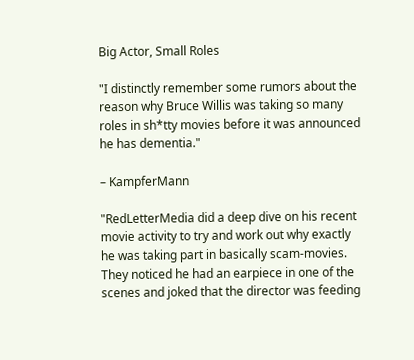Big Actor, Small Roles

"I distinctly remember some rumors about the reason why Bruce Willis was taking so many roles in sh*tty movies before it was announced he has dementia."

– KampferMann

"RedLetterMedia did a deep dive on his recent movie activity to try and work out why exactly he was taking part in basically scam-movies. They noticed he had an earpiece in one of the scenes and joked that the director was feeding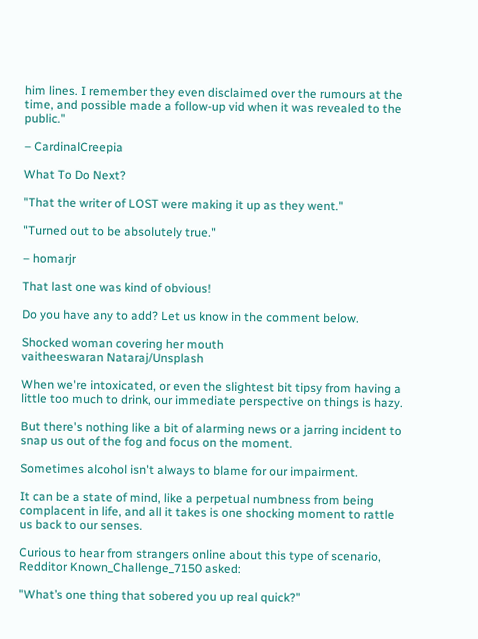him lines. I remember they even disclaimed over the rumours at the time, and possible made a follow-up vid when it was revealed to the public."

– CardinalCreepia

What To Do Next?

"That the writer of LOST were making it up as they went."

"Turned out to be absolutely true."

– homarjr

That last one was kind of obvious!

Do you have any to add? Let us know in the comment below.

Shocked woman covering her mouth
vaitheeswaran Nataraj/Unsplash

When we're intoxicated, or even the slightest bit tipsy from having a little too much to drink, our immediate perspective on things is hazy.

But there's nothing like a bit of alarming news or a jarring incident to snap us out of the fog and focus on the moment.

Sometimes alcohol isn't always to blame for our impairment.

It can be a state of mind, like a perpetual numbness from being complacent in life, and all it takes is one shocking moment to rattle us back to our senses.

Curious to hear from strangers online about this type of scenario, Redditor Known_Challenge_7150 asked:

"What’s one thing that sobered you up real quick?"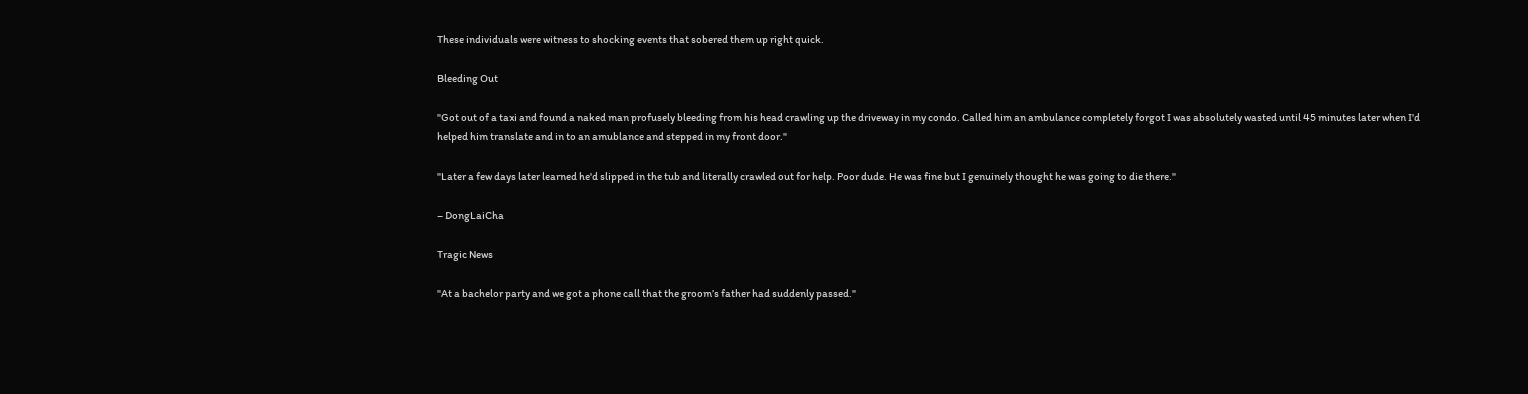These individuals were witness to shocking events that sobered them up right quick.

Bleeding Out

"Got out of a taxi and found a naked man profusely bleeding from his head crawling up the driveway in my condo. Called him an ambulance completely forgot I was absolutely wasted until 45 minutes later when I'd helped him translate and in to an amublance and stepped in my front door."

"Later a few days later learned he'd slipped in the tub and literally crawled out for help. Poor dude. He was fine but I genuinely thought he was going to die there."

– DongLaiCha

Tragic News

"At a bachelor party and we got a phone call that the groom’s father had suddenly passed."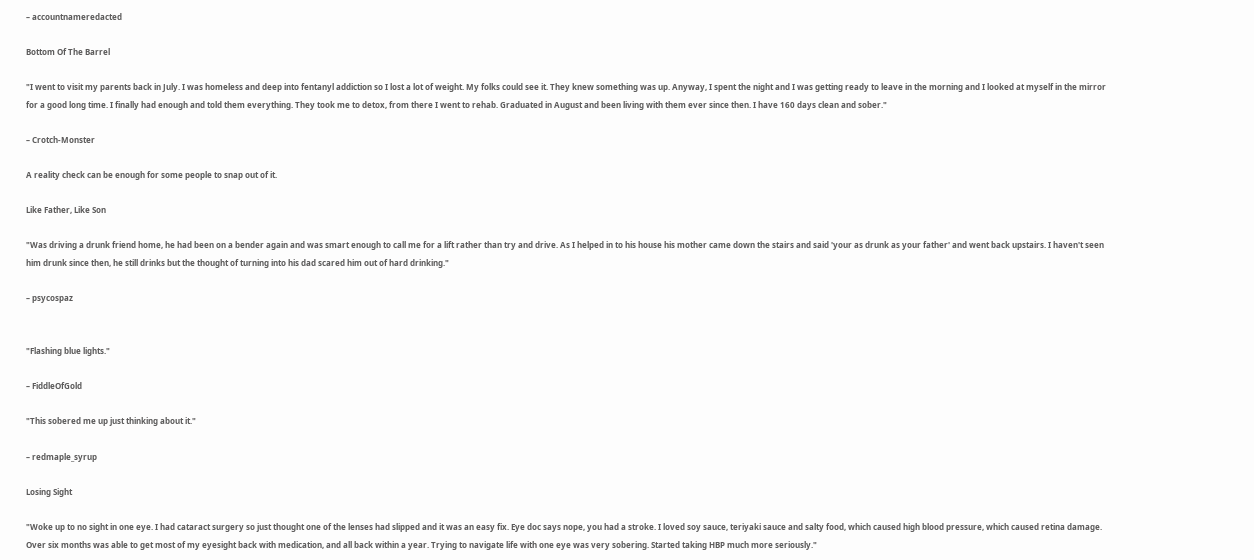– accountnameredacted

Bottom Of The Barrel

"I went to visit my parents back in July. I was homeless and deep into fentanyl addiction so I lost a lot of weight. My folks could see it. They knew something was up. Anyway, I spent the night and I was getting ready to leave in the morning and I looked at myself in the mirror for a good long time. I finally had enough and told them everything. They took me to detox, from there I went to rehab. Graduated in August and been living with them ever since then. I have 160 days clean and sober."

– Crotch-Monster

A reality check can be enough for some people to snap out of it.

Like Father, Like Son

"Was driving a drunk friend home, he had been on a bender again and was smart enough to call me for a lift rather than try and drive. As I helped in to his house his mother came down the stairs and said 'your as drunk as your father' and went back upstairs. I haven't seen him drunk since then, he still drinks but the thought of turning into his dad scared him out of hard drinking."

– psycospaz


"Flashing blue lights."

– FiddleOfGold

"This sobered me up just thinking about it."

– redmaple_syrup

Losing Sight

"Woke up to no sight in one eye. I had cataract surgery so just thought one of the lenses had slipped and it was an easy fix. Eye doc says nope, you had a stroke. I loved soy sauce, teriyaki sauce and salty food, which caused high blood pressure, which caused retina damage. Over six months was able to get most of my eyesight back with medication, and all back within a year. Trying to navigate life with one eye was very sobering. Started taking HBP much more seriously."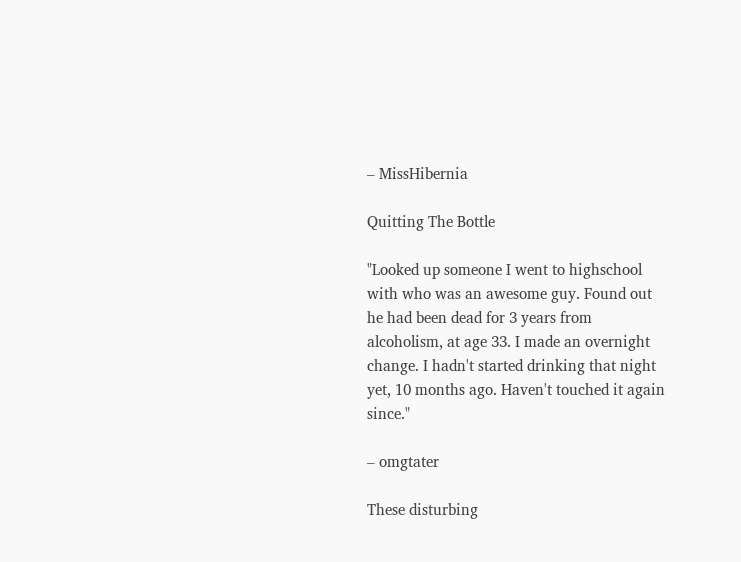– MissHibernia

Quitting The Bottle

"Looked up someone I went to highschool with who was an awesome guy. Found out he had been dead for 3 years from alcoholism, at age 33. I made an overnight change. I hadn't started drinking that night yet, 10 months ago. Haven't touched it again since."

– omgtater

These disturbing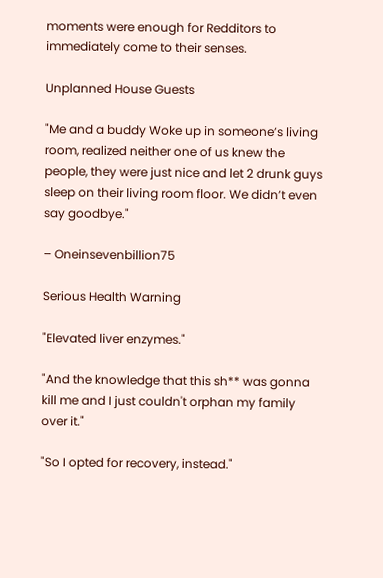moments were enough for Redditors to immediately come to their senses.

Unplanned House Guests

"Me and a buddy Woke up in someone’s living room, realized neither one of us knew the people, they were just nice and let 2 drunk guys sleep on their living room floor. We didn’t even say goodbye."

– Oneinsevenbillion75

Serious Health Warning

"Elevated liver enzymes."

"And the knowledge that this sh** was gonna kill me and I just couldn't orphan my family over it."

"So I opted for recovery, instead."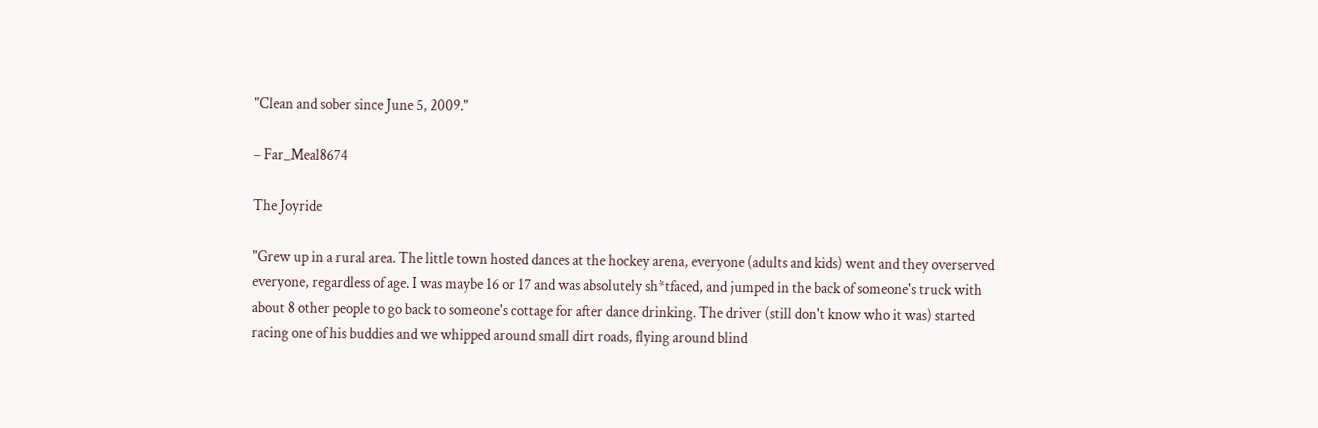"Clean and sober since June 5, 2009."

– Far_Meal8674

The Joyride

"Grew up in a rural area. The little town hosted dances at the hockey arena, everyone (adults and kids) went and they overserved everyone, regardless of age. I was maybe 16 or 17 and was absolutely sh*tfaced, and jumped in the back of someone's truck with about 8 other people to go back to someone's cottage for after dance drinking. The driver (still don't know who it was) started racing one of his buddies and we whipped around small dirt roads, flying around blind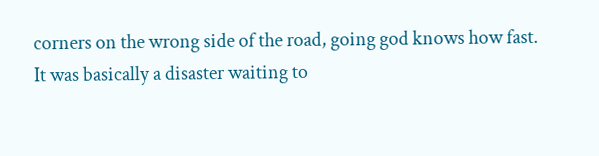corners on the wrong side of the road, going god knows how fast. It was basically a disaster waiting to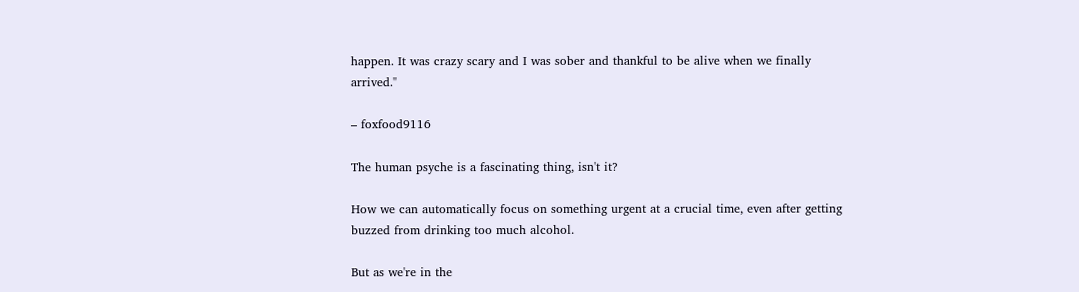happen. It was crazy scary and I was sober and thankful to be alive when we finally arrived."

– foxfood9116

The human psyche is a fascinating thing, isn't it?

How we can automatically focus on something urgent at a crucial time, even after getting buzzed from drinking too much alcohol.

But as we're in the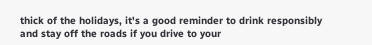thick of the holidays, it's a good reminder to drink responsibly and stay off the roads if you drive to your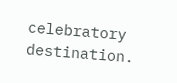celebratory destination.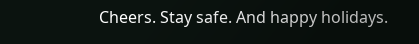Cheers. Stay safe. And happy holidays.